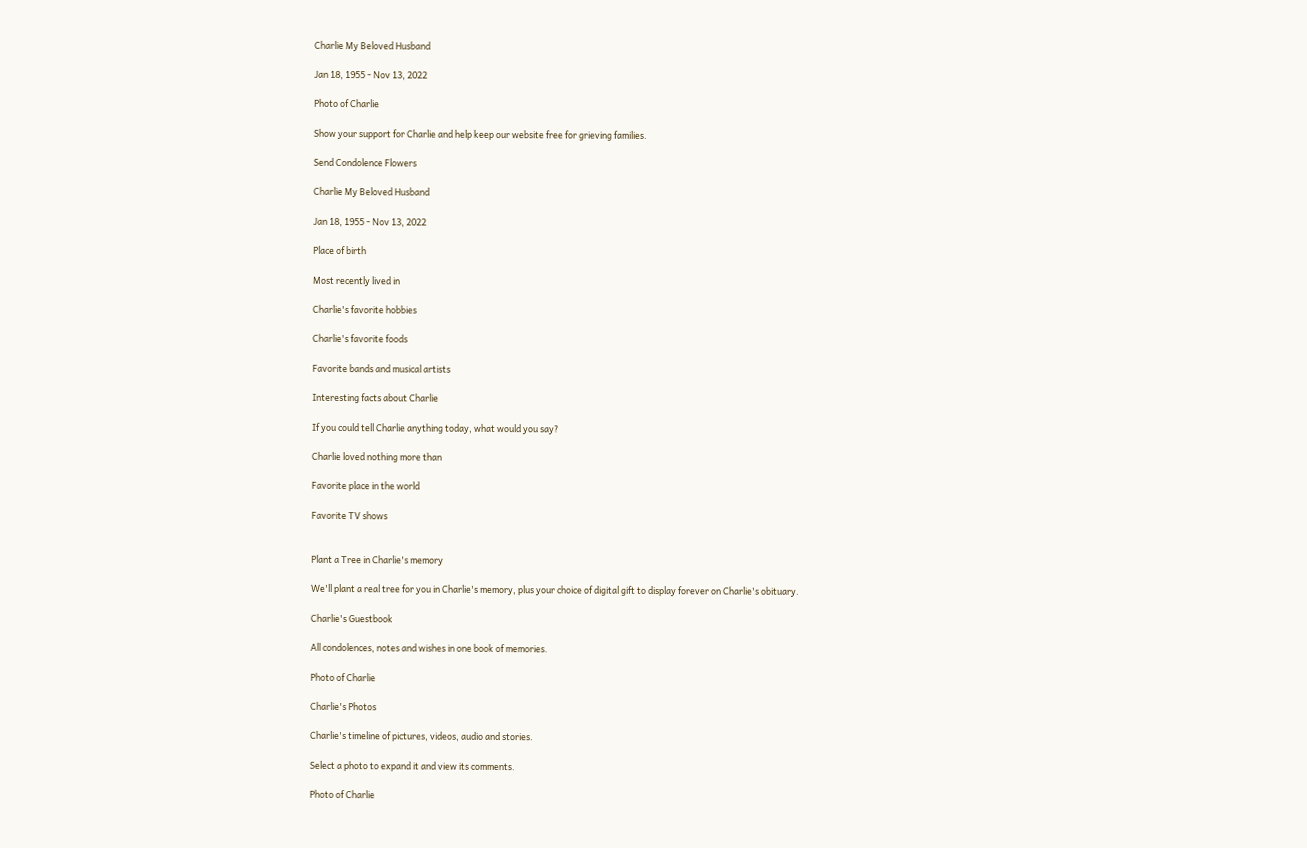Charlie My Beloved Husband

Jan 18, 1955 - Nov 13, 2022

Photo of Charlie

Show your support for Charlie and help keep our website free for grieving families.

Send Condolence Flowers

Charlie My Beloved Husband

Jan 18, 1955 - Nov 13, 2022

Place of birth

Most recently lived in

Charlie's favorite hobbies

Charlie's favorite foods

Favorite bands and musical artists

Interesting facts about Charlie

If you could tell Charlie anything today, what would you say?

Charlie loved nothing more than

Favorite place in the world

Favorite TV shows


Plant a Tree in Charlie's memory

We'll plant a real tree for you in Charlie's memory, plus your choice of digital gift to display forever on Charlie's obituary.

Charlie's Guestbook

All condolences, notes and wishes in one book of memories.

Photo of Charlie

Charlie's Photos

Charlie's timeline of pictures, videos, audio and stories.

Select a photo to expand it and view its comments.

Photo of Charlie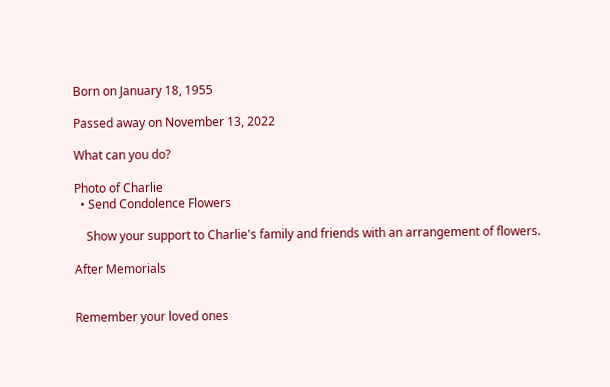Born on January 18, 1955

Passed away on November 13, 2022

What can you do?

Photo of Charlie
  • Send Condolence Flowers

    Show your support to Charlie's family and friends with an arrangement of flowers.

After Memorials


Remember your loved ones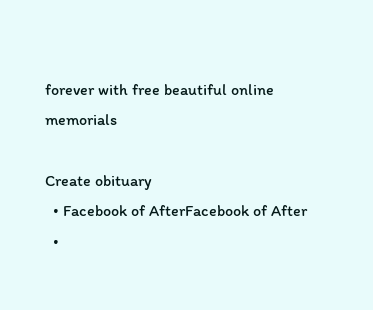forever with free beautiful online memorials

Create obituary
  • Facebook of AfterFacebook of After
  •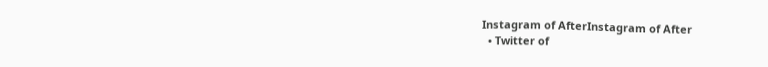Instagram of AfterInstagram of After
  • Twitter of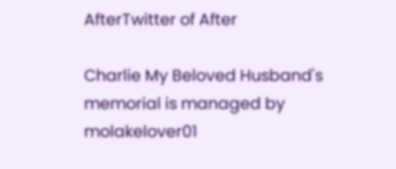AfterTwitter of After

Charlie My Beloved Husband's memorial is managed by molakelover01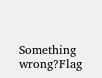Something wrong?Flag